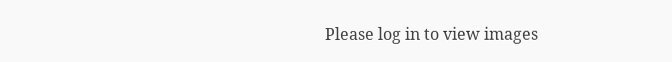Please log in to view images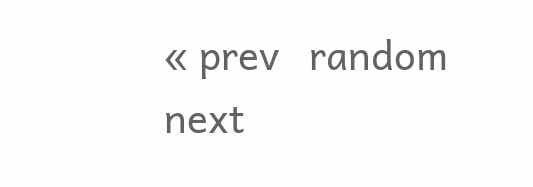« prev   random   next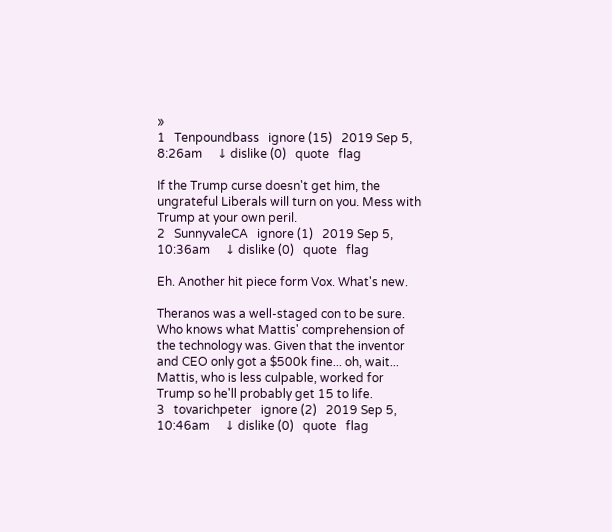»
1   Tenpoundbass   ignore (15)   2019 Sep 5, 8:26am     ↓ dislike (0)   quote   flag

If the Trump curse doesn't get him, the ungrateful Liberals will turn on you. Mess with Trump at your own peril.
2   SunnyvaleCA   ignore (1)   2019 Sep 5, 10:36am     ↓ dislike (0)   quote   flag

Eh. Another hit piece form Vox. What's new.

Theranos was a well-staged con to be sure. Who knows what Mattis' comprehension of the technology was. Given that the inventor and CEO only got a $500k fine... oh, wait... Mattis, who is less culpable, worked for Trump so he'll probably get 15 to life.
3   tovarichpeter   ignore (2)   2019 Sep 5, 10:46am     ↓ dislike (0)   quote   flag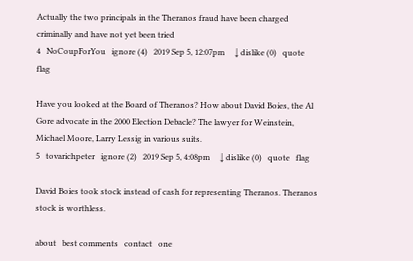Actually the two principals in the Theranos fraud have been charged criminally and have not yet been tried
4   NoCoupForYou   ignore (4)   2019 Sep 5, 12:07pm     ↓ dislike (0)   quote   flag

Have you looked at the Board of Theranos? How about David Boies, the Al Gore advocate in the 2000 Election Debacle? The lawyer for Weinstein, Michael Moore, Larry Lessig in various suits.
5   tovarichpeter   ignore (2)   2019 Sep 5, 4:08pm     ↓ dislike (0)   quote   flag

David Boies took stock instead of cash for representing Theranos. Theranos stock is worthless.

about   best comments   contact   one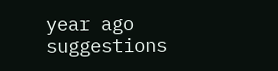year ago   suggestions